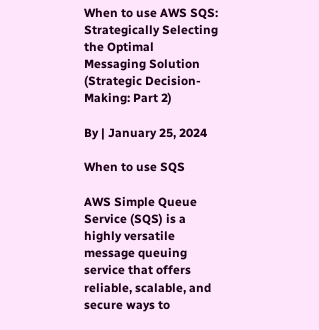When to use AWS SQS: Strategically Selecting the Optimal Messaging Solution (Strategic Decision-Making: Part 2)

By | January 25, 2024

When to use SQS

AWS Simple Queue Service (SQS) is a highly versatile message queuing service that offers reliable, scalable, and secure ways to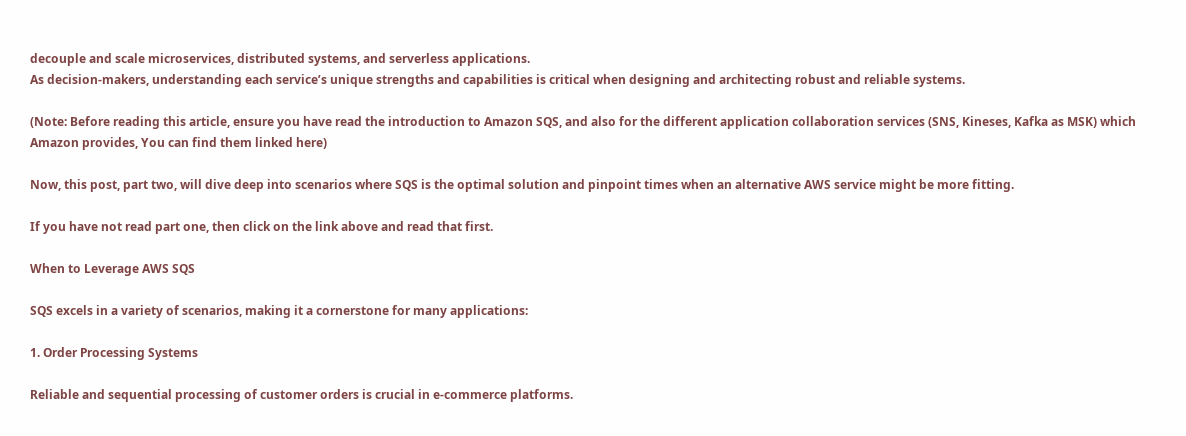decouple and scale microservices, distributed systems, and serverless applications.
As decision-makers, understanding each service’s unique strengths and capabilities is critical when designing and architecting robust and reliable systems.

(Note: Before reading this article, ensure you have read the introduction to Amazon SQS, and also for the different application collaboration services (SNS, Kineses, Kafka as MSK) which Amazon provides, You can find them linked here)

Now, this post, part two, will dive deep into scenarios where SQS is the optimal solution and pinpoint times when an alternative AWS service might be more fitting.

If you have not read part one, then click on the link above and read that first.

When to Leverage AWS SQS

SQS excels in a variety of scenarios, making it a cornerstone for many applications:

1. Order Processing Systems

Reliable and sequential processing of customer orders is crucial in e-commerce platforms.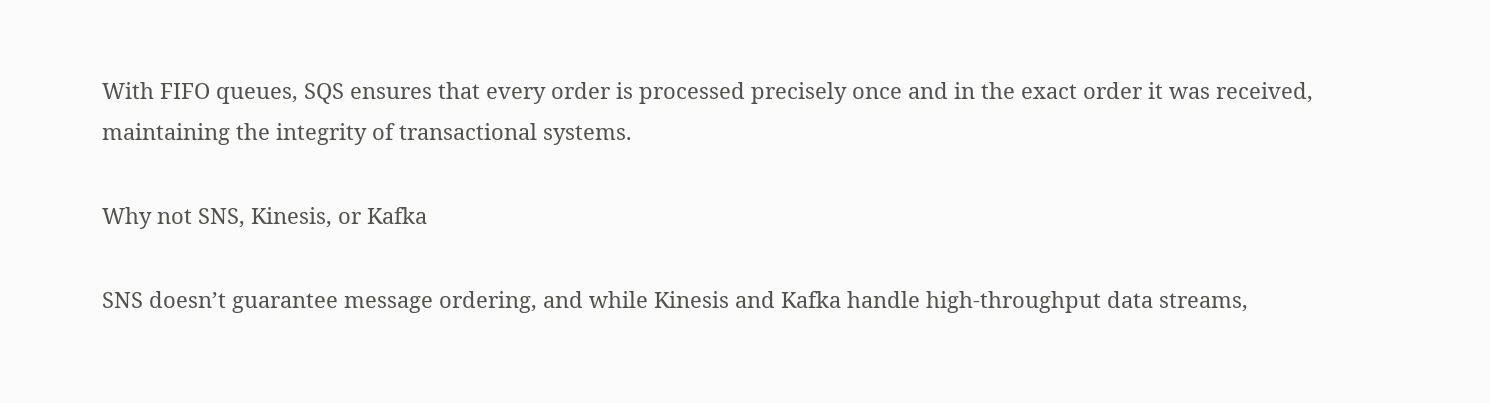With FIFO queues, SQS ensures that every order is processed precisely once and in the exact order it was received, maintaining the integrity of transactional systems.

Why not SNS, Kinesis, or Kafka

SNS doesn’t guarantee message ordering, and while Kinesis and Kafka handle high-throughput data streams,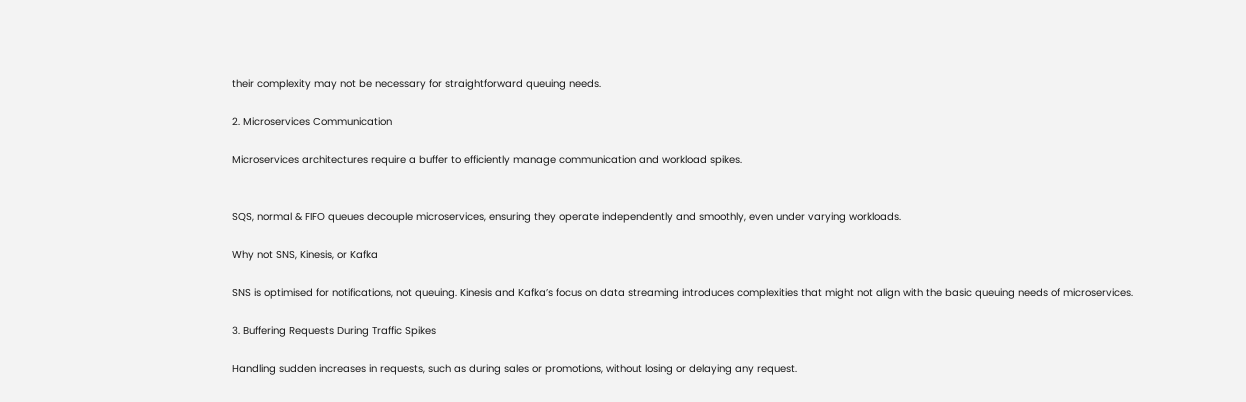their complexity may not be necessary for straightforward queuing needs.

2. Microservices Communication

Microservices architectures require a buffer to efficiently manage communication and workload spikes.


SQS, normal & FIFO queues decouple microservices, ensuring they operate independently and smoothly, even under varying workloads.

Why not SNS, Kinesis, or Kafka

SNS is optimised for notifications, not queuing. Kinesis and Kafka’s focus on data streaming introduces complexities that might not align with the basic queuing needs of microservices.

3. Buffering Requests During Traffic Spikes

Handling sudden increases in requests, such as during sales or promotions, without losing or delaying any request.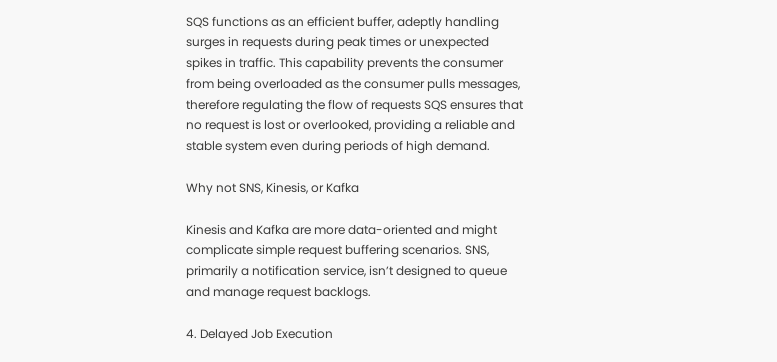SQS functions as an efficient buffer, adeptly handling surges in requests during peak times or unexpected spikes in traffic. This capability prevents the consumer from being overloaded as the consumer pulls messages, therefore regulating the flow of requests SQS ensures that no request is lost or overlooked, providing a reliable and stable system even during periods of high demand.

Why not SNS, Kinesis, or Kafka

Kinesis and Kafka are more data-oriented and might complicate simple request buffering scenarios. SNS, primarily a notification service, isn’t designed to queue and manage request backlogs.

4. Delayed Job Execution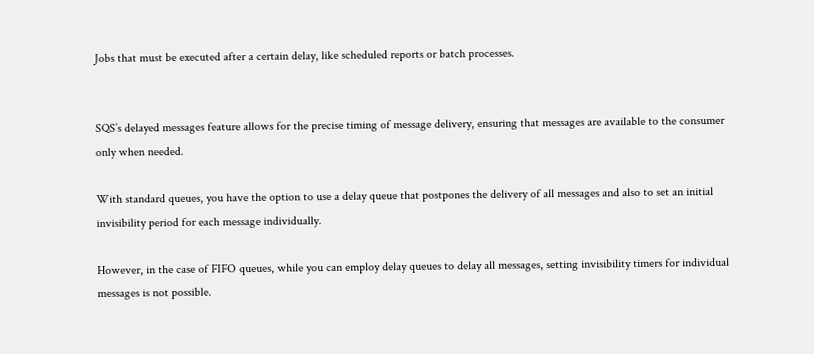Jobs that must be executed after a certain delay, like scheduled reports or batch processes.


SQS’s delayed messages feature allows for the precise timing of message delivery, ensuring that messages are available to the consumer only when needed.

With standard queues, you have the option to use a delay queue that postpones the delivery of all messages and also to set an initial invisibility period for each message individually.

However, in the case of FIFO queues, while you can employ delay queues to delay all messages, setting invisibility timers for individual messages is not possible.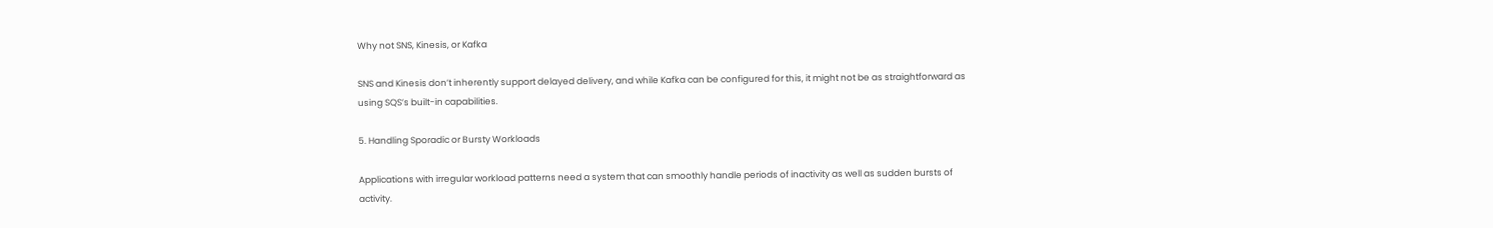Why not SNS, Kinesis, or Kafka

SNS and Kinesis don’t inherently support delayed delivery, and while Kafka can be configured for this, it might not be as straightforward as using SQS’s built-in capabilities.

5. Handling Sporadic or Bursty Workloads

Applications with irregular workload patterns need a system that can smoothly handle periods of inactivity as well as sudden bursts of activity.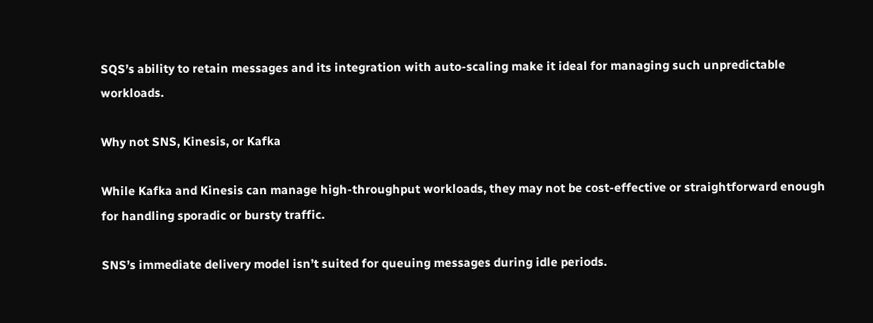SQS’s ability to retain messages and its integration with auto-scaling make it ideal for managing such unpredictable workloads.

Why not SNS, Kinesis, or Kafka

While Kafka and Kinesis can manage high-throughput workloads, they may not be cost-effective or straightforward enough for handling sporadic or bursty traffic.

SNS’s immediate delivery model isn’t suited for queuing messages during idle periods.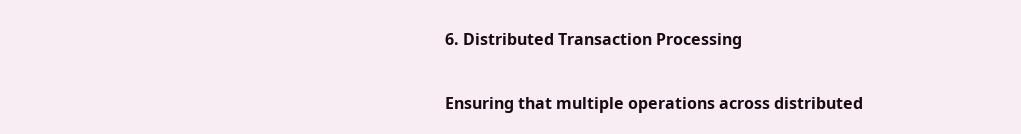6. Distributed Transaction Processing

Ensuring that multiple operations across distributed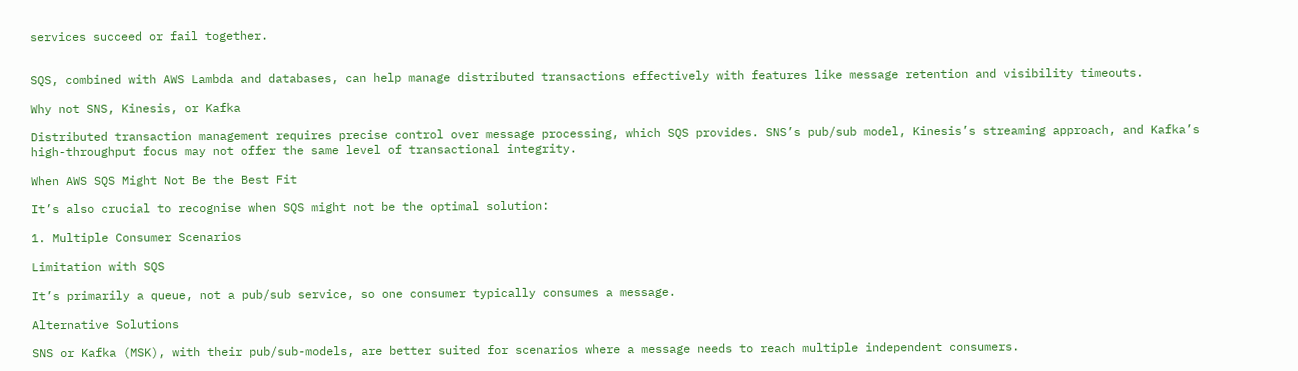services succeed or fail together.


SQS, combined with AWS Lambda and databases, can help manage distributed transactions effectively with features like message retention and visibility timeouts.

Why not SNS, Kinesis, or Kafka

Distributed transaction management requires precise control over message processing, which SQS provides. SNS’s pub/sub model, Kinesis’s streaming approach, and Kafka’s high-throughput focus may not offer the same level of transactional integrity.

When AWS SQS Might Not Be the Best Fit

It’s also crucial to recognise when SQS might not be the optimal solution:

1. Multiple Consumer Scenarios

Limitation with SQS

It’s primarily a queue, not a pub/sub service, so one consumer typically consumes a message.

Alternative Solutions

SNS or Kafka (MSK), with their pub/sub-models, are better suited for scenarios where a message needs to reach multiple independent consumers.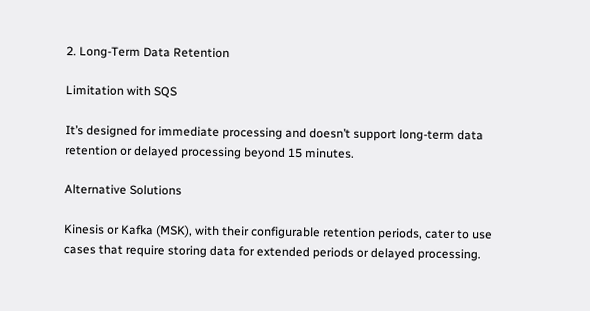2. Long-Term Data Retention

Limitation with SQS

It’s designed for immediate processing and doesn’t support long-term data retention or delayed processing beyond 15 minutes.

Alternative Solutions

Kinesis or Kafka (MSK), with their configurable retention periods, cater to use cases that require storing data for extended periods or delayed processing.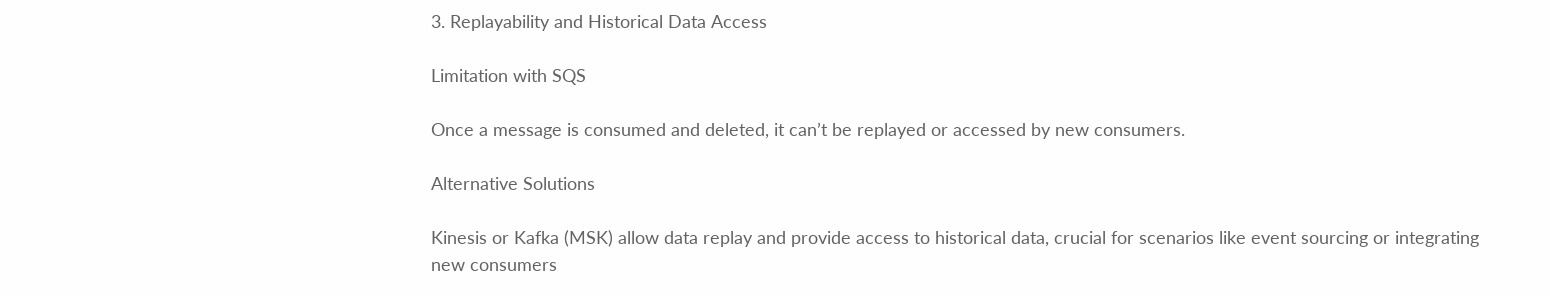3. Replayability and Historical Data Access

Limitation with SQS

Once a message is consumed and deleted, it can’t be replayed or accessed by new consumers.

Alternative Solutions

Kinesis or Kafka (MSK) allow data replay and provide access to historical data, crucial for scenarios like event sourcing or integrating new consumers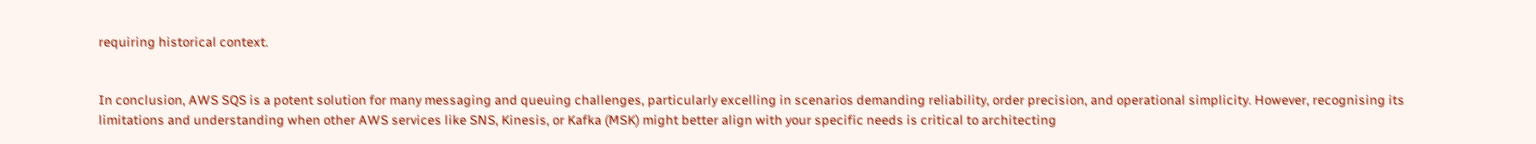requiring historical context.


In conclusion, AWS SQS is a potent solution for many messaging and queuing challenges, particularly excelling in scenarios demanding reliability, order precision, and operational simplicity. However, recognising its limitations and understanding when other AWS services like SNS, Kinesis, or Kafka (MSK) might better align with your specific needs is critical to architecting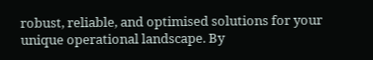robust, reliable, and optimised solutions for your unique operational landscape. By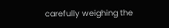carefully weighing the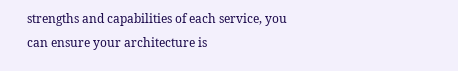strengths and capabilities of each service, you can ensure your architecture is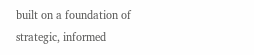built on a foundation of strategic, informed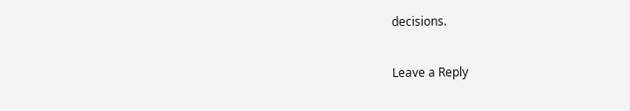decisions.

Leave a Reply